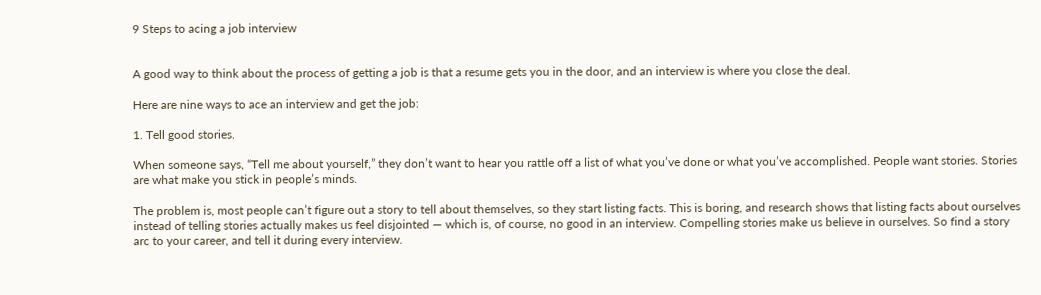9 Steps to acing a job interview


A good way to think about the process of getting a job is that a resume gets you in the door, and an interview is where you close the deal.

Here are nine ways to ace an interview and get the job:

1. Tell good stories.

When someone says, “Tell me about yourself,” they don’t want to hear you rattle off a list of what you’ve done or what you’ve accomplished. People want stories. Stories are what make you stick in people’s minds.

The problem is, most people can’t figure out a story to tell about themselves, so they start listing facts. This is boring, and research shows that listing facts about ourselves instead of telling stories actually makes us feel disjointed — which is, of course, no good in an interview. Compelling stories make us believe in ourselves. So find a story arc to your career, and tell it during every interview.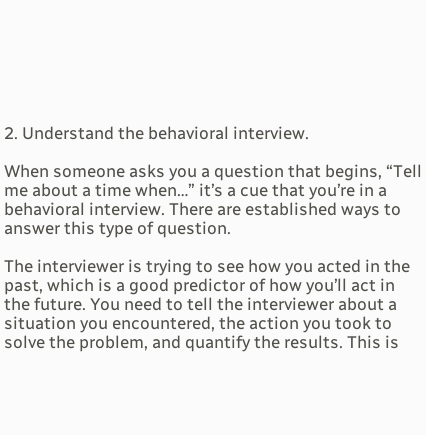2. Understand the behavioral interview.

When someone asks you a question that begins, “Tell me about a time when…” it’s a cue that you’re in a behavioral interview. There are established ways to answer this type of question.

The interviewer is trying to see how you acted in the past, which is a good predictor of how you’ll act in the future. You need to tell the interviewer about a situation you encountered, the action you took to solve the problem, and quantify the results. This is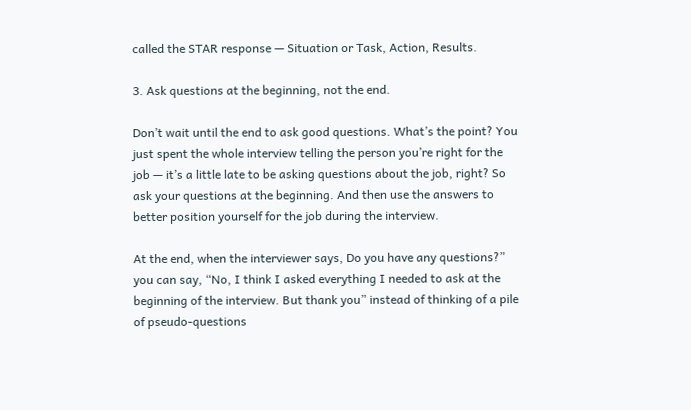called the STAR response — Situation or Task, Action, Results.

3. Ask questions at the beginning, not the end.

Don’t wait until the end to ask good questions. What’s the point? You just spent the whole interview telling the person you’re right for the job — it’s a little late to be asking questions about the job, right? So ask your questions at the beginning. And then use the answers to better position yourself for the job during the interview.

At the end, when the interviewer says, Do you have any questions?” you can say, “No, I think I asked everything I needed to ask at the beginning of the interview. But thank you” instead of thinking of a pile of pseudo-questions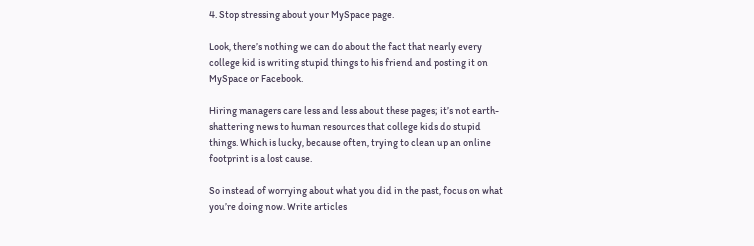4. Stop stressing about your MySpace page.

Look, there’s nothing we can do about the fact that nearly every college kid is writing stupid things to his friend and posting it on MySpace or Facebook.

Hiring managers care less and less about these pages; it’s not earth-shattering news to human resources that college kids do stupid things. Which is lucky, because often, trying to clean up an online footprint is a lost cause.

So instead of worrying about what you did in the past, focus on what you’re doing now. Write articles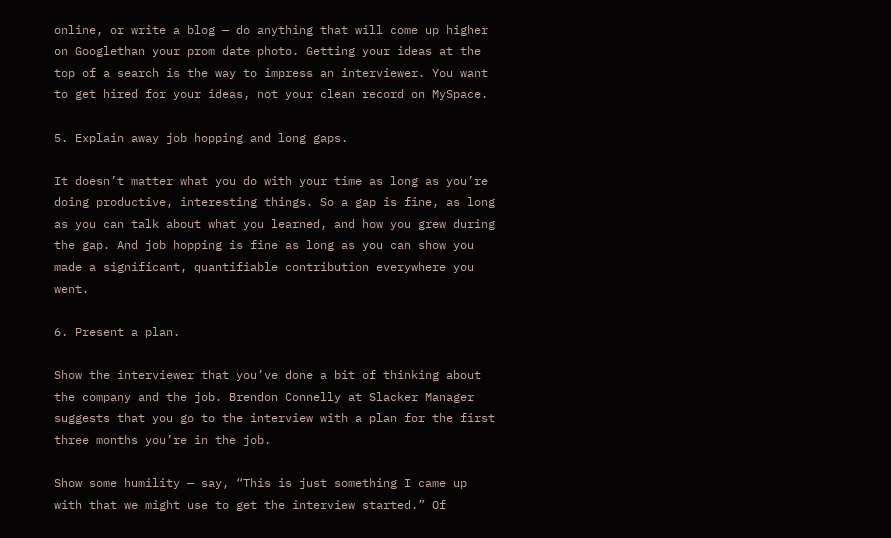online, or write a blog — do anything that will come up higher on Googlethan your prom date photo. Getting your ideas at the top of a search is the way to impress an interviewer. You want to get hired for your ideas, not your clean record on MySpace.

5. Explain away job hopping and long gaps.

It doesn’t matter what you do with your time as long as you’re doing productive, interesting things. So a gap is fine, as long as you can talk about what you learned, and how you grew during the gap. And job hopping is fine as long as you can show you made a significant, quantifiable contribution everywhere you went.

6. Present a plan.

Show the interviewer that you’ve done a bit of thinking about the company and the job. Brendon Connelly at Slacker Manager suggests that you go to the interview with a plan for the first three months you’re in the job.

Show some humility — say, “This is just something I came up with that we might use to get the interview started.” Of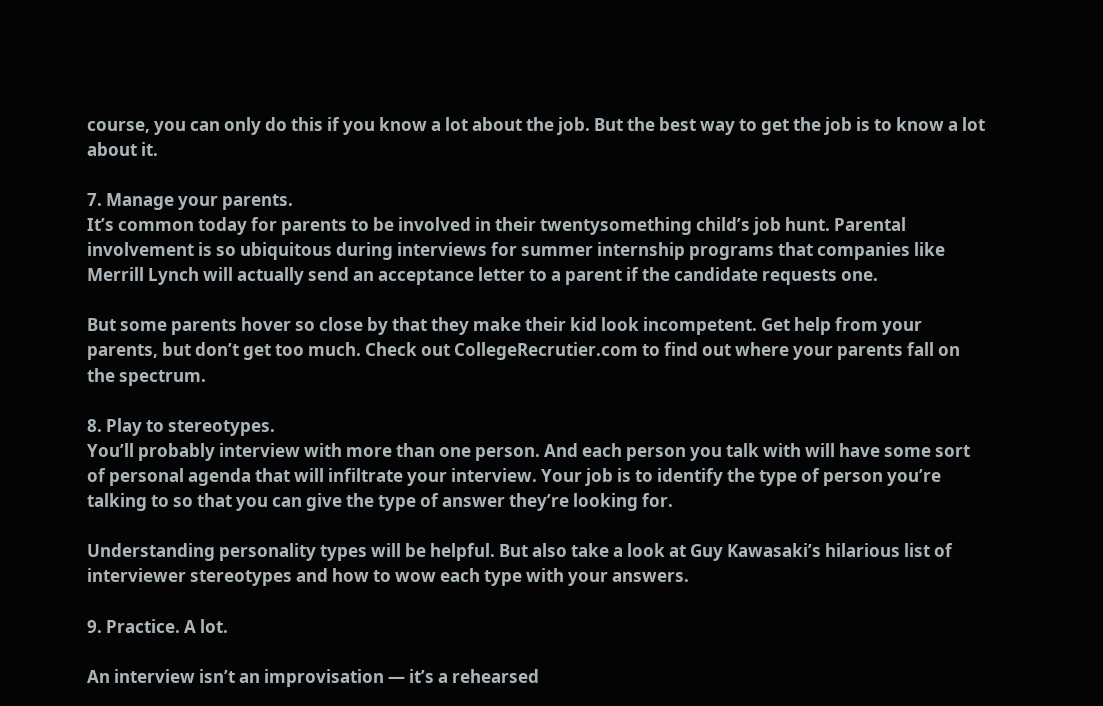course, you can only do this if you know a lot about the job. But the best way to get the job is to know a lot about it.

7. Manage your parents.
It’s common today for parents to be involved in their twentysomething child’s job hunt. Parental involvement is so ubiquitous during interviews for summer internship programs that companies like Merrill Lynch will actually send an acceptance letter to a parent if the candidate requests one.

But some parents hover so close by that they make their kid look incompetent. Get help from your parents, but don’t get too much. Check out CollegeRecrutier.com to find out where your parents fall on the spectrum.

8. Play to stereotypes.
You’ll probably interview with more than one person. And each person you talk with will have some sort of personal agenda that will infiltrate your interview. Your job is to identify the type of person you’re talking to so that you can give the type of answer they’re looking for.

Understanding personality types will be helpful. But also take a look at Guy Kawasaki’s hilarious list of interviewer stereotypes and how to wow each type with your answers.

9. Practice. A lot.

An interview isn’t an improvisation — it’s a rehearsed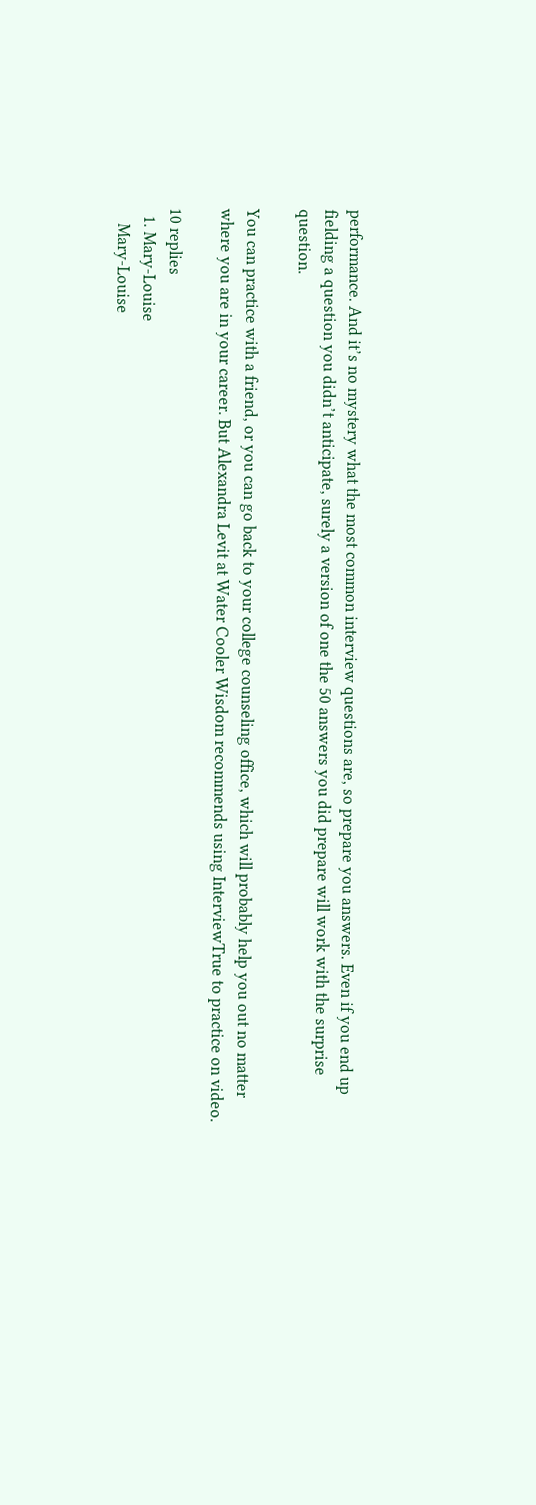performance. And it’s no mystery what the most common interview questions are, so prepare you answers. Even if you end up fielding a question you didn’t anticipate, surely a version of one the 50 answers you did prepare will work with the surprise question.

You can practice with a friend, or you can go back to your college counseling office, which will probably help you out no matter where you are in your career. But Alexandra Levit at Water Cooler Wisdom recommends using InterviewTrue to practice on video.

10 replies
  1. Mary-Louise
    Mary-Louise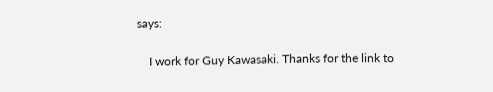says:

    I work for Guy Kawasaki. Thanks for the link to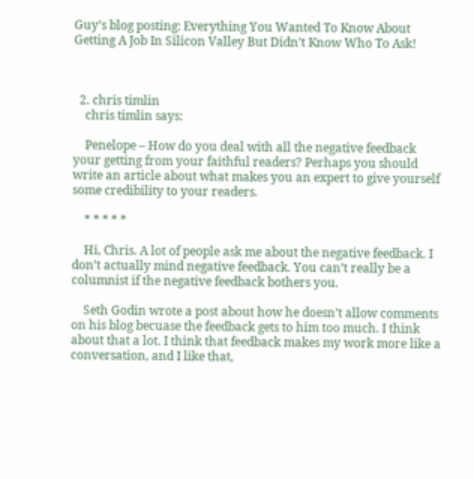Guy’s blog posting: Everything You Wanted To Know About Getting A Job In Silicon Valley But Didn’t Know Who To Ask!



  2. chris timlin
    chris timlin says:

    Penelope – How do you deal with all the negative feedback your getting from your faithful readers? Perhaps you should write an article about what makes you an expert to give yourself some credibility to your readers.

    * * * * *

    Hi, Chris. A lot of people ask me about the negative feedback. I don’t actually mind negative feedback. You can’t really be a columnist if the negative feedback bothers you.

    Seth Godin wrote a post about how he doesn’t allow comments on his blog becuase the feedback gets to him too much. I think about that a lot. I think that feedback makes my work more like a conversation, and I like that,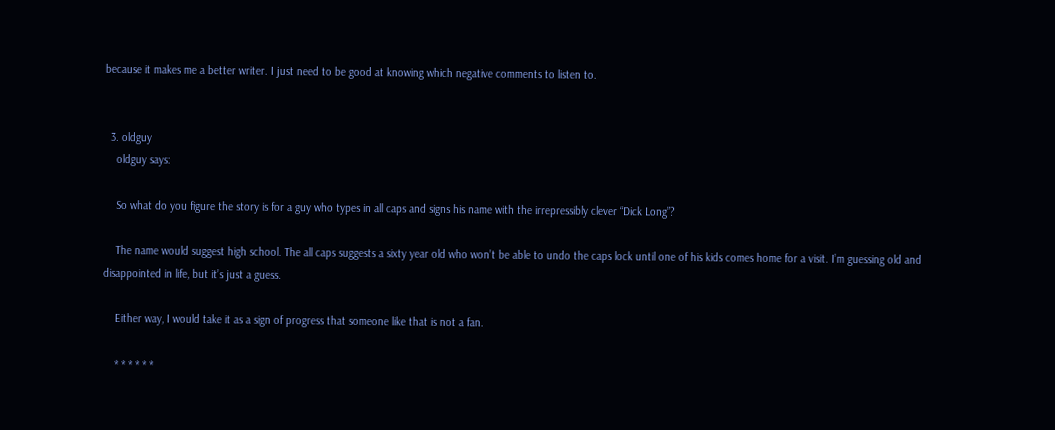because it makes me a better writer. I just need to be good at knowing which negative comments to listen to.


  3. oldguy
    oldguy says:

    So what do you figure the story is for a guy who types in all caps and signs his name with the irrepressibly clever “Dick Long”?

    The name would suggest high school. The all caps suggests a sixty year old who won’t be able to undo the caps lock until one of his kids comes home for a visit. I’m guessing old and disappointed in life, but it’s just a guess.

    Either way, I would take it as a sign of progress that someone like that is not a fan.

    * * * * * *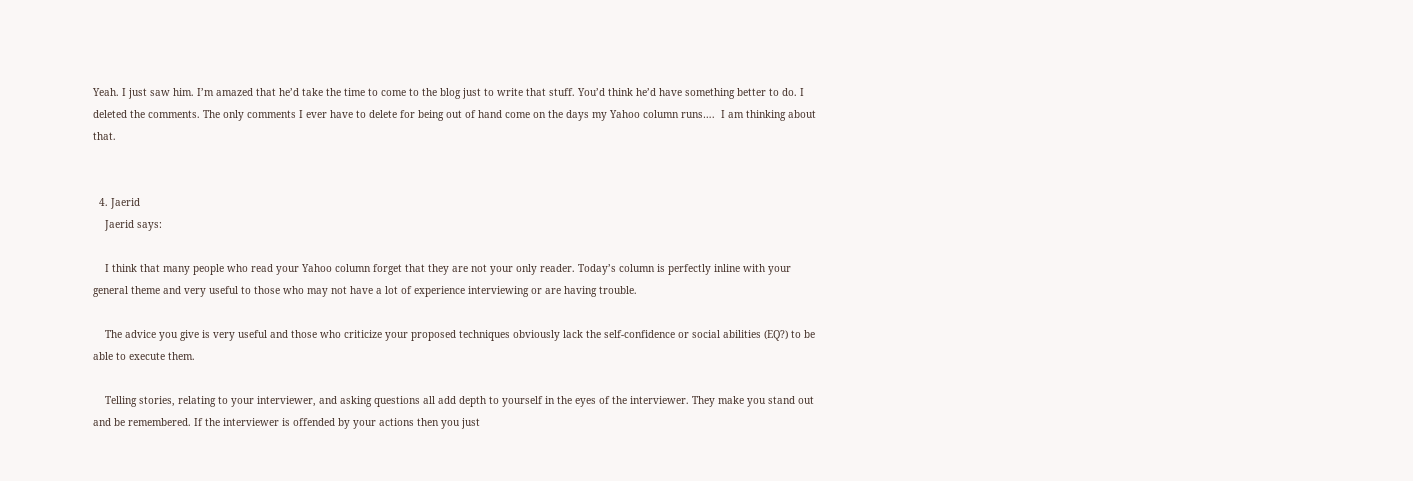Yeah. I just saw him. I’m amazed that he’d take the time to come to the blog just to write that stuff. You’d think he’d have something better to do. I deleted the comments. The only comments I ever have to delete for being out of hand come on the days my Yahoo column runs….  I am thinking about that.


  4. Jaerid
    Jaerid says:

    I think that many people who read your Yahoo column forget that they are not your only reader. Today’s column is perfectly inline with your general theme and very useful to those who may not have a lot of experience interviewing or are having trouble.

    The advice you give is very useful and those who criticize your proposed techniques obviously lack the self-confidence or social abilities (EQ?) to be able to execute them.

    Telling stories, relating to your interviewer, and asking questions all add depth to yourself in the eyes of the interviewer. They make you stand out and be remembered. If the interviewer is offended by your actions then you just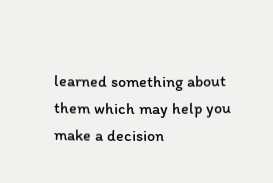learned something about them which may help you make a decision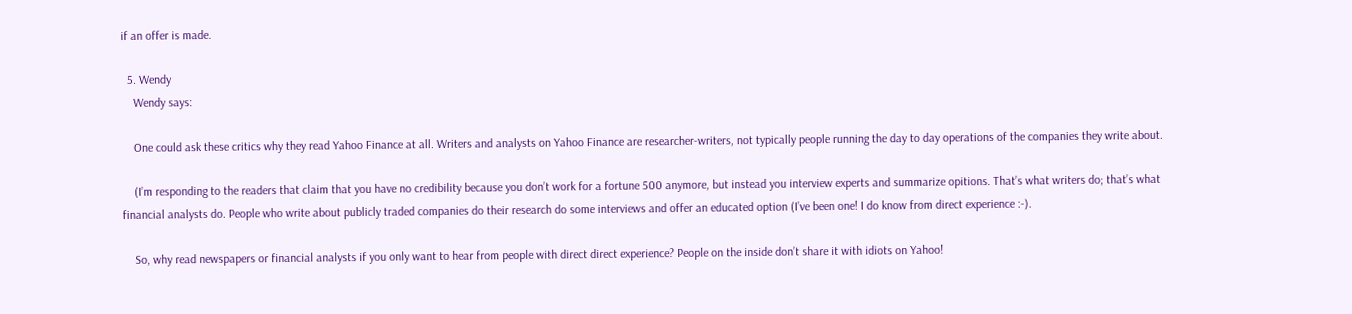if an offer is made.

  5. Wendy
    Wendy says:

    One could ask these critics why they read Yahoo Finance at all. Writers and analysts on Yahoo Finance are researcher-writers, not typically people running the day to day operations of the companies they write about.

    (I’m responding to the readers that claim that you have no credibility because you don’t work for a fortune 500 anymore, but instead you interview experts and summarize opitions. That’s what writers do; that’s what financial analysts do. People who write about publicly traded companies do their research do some interviews and offer an educated option (I’ve been one! I do know from direct experience :-).

    So, why read newspapers or financial analysts if you only want to hear from people with direct direct experience? People on the inside don’t share it with idiots on Yahoo!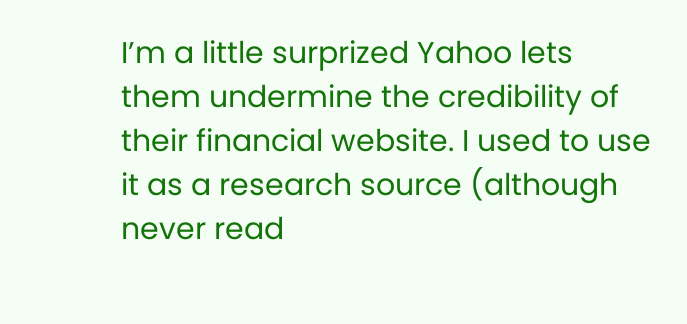I’m a little surprized Yahoo lets them undermine the credibility of their financial website. I used to use it as a research source (although never read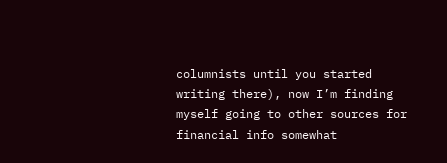columnists until you started writing there), now I’m finding myself going to other sources for financial info somewhat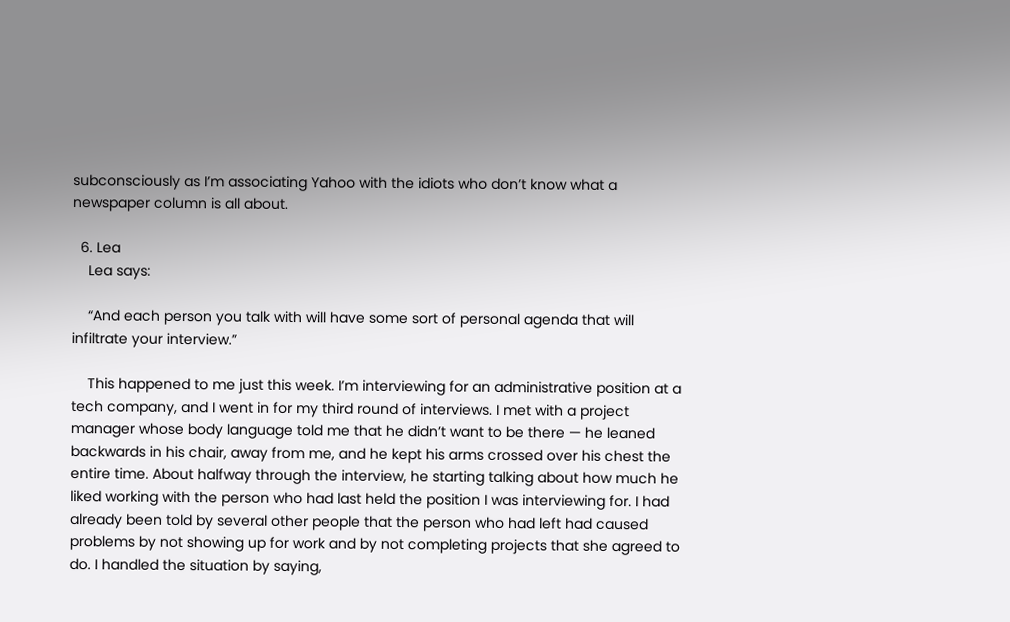subconsciously as I’m associating Yahoo with the idiots who don’t know what a newspaper column is all about.

  6. Lea
    Lea says:

    “And each person you talk with will have some sort of personal agenda that will infiltrate your interview.”

    This happened to me just this week. I’m interviewing for an administrative position at a tech company, and I went in for my third round of interviews. I met with a project manager whose body language told me that he didn’t want to be there — he leaned backwards in his chair, away from me, and he kept his arms crossed over his chest the entire time. About halfway through the interview, he starting talking about how much he liked working with the person who had last held the position I was interviewing for. I had already been told by several other people that the person who had left had caused problems by not showing up for work and by not completing projects that she agreed to do. I handled the situation by saying,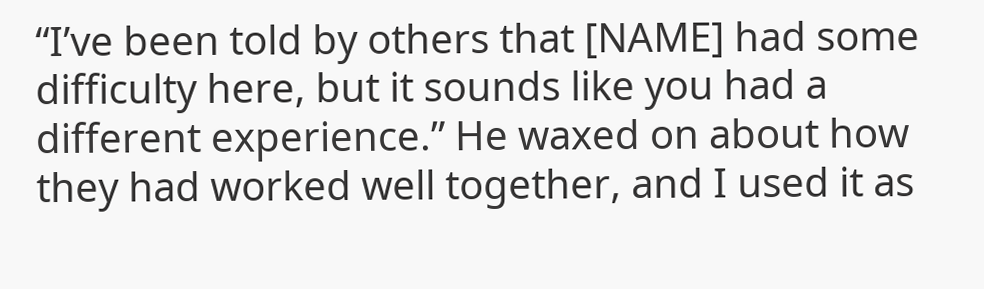“I’ve been told by others that [NAME] had some difficulty here, but it sounds like you had a different experience.” He waxed on about how they had worked well together, and I used it as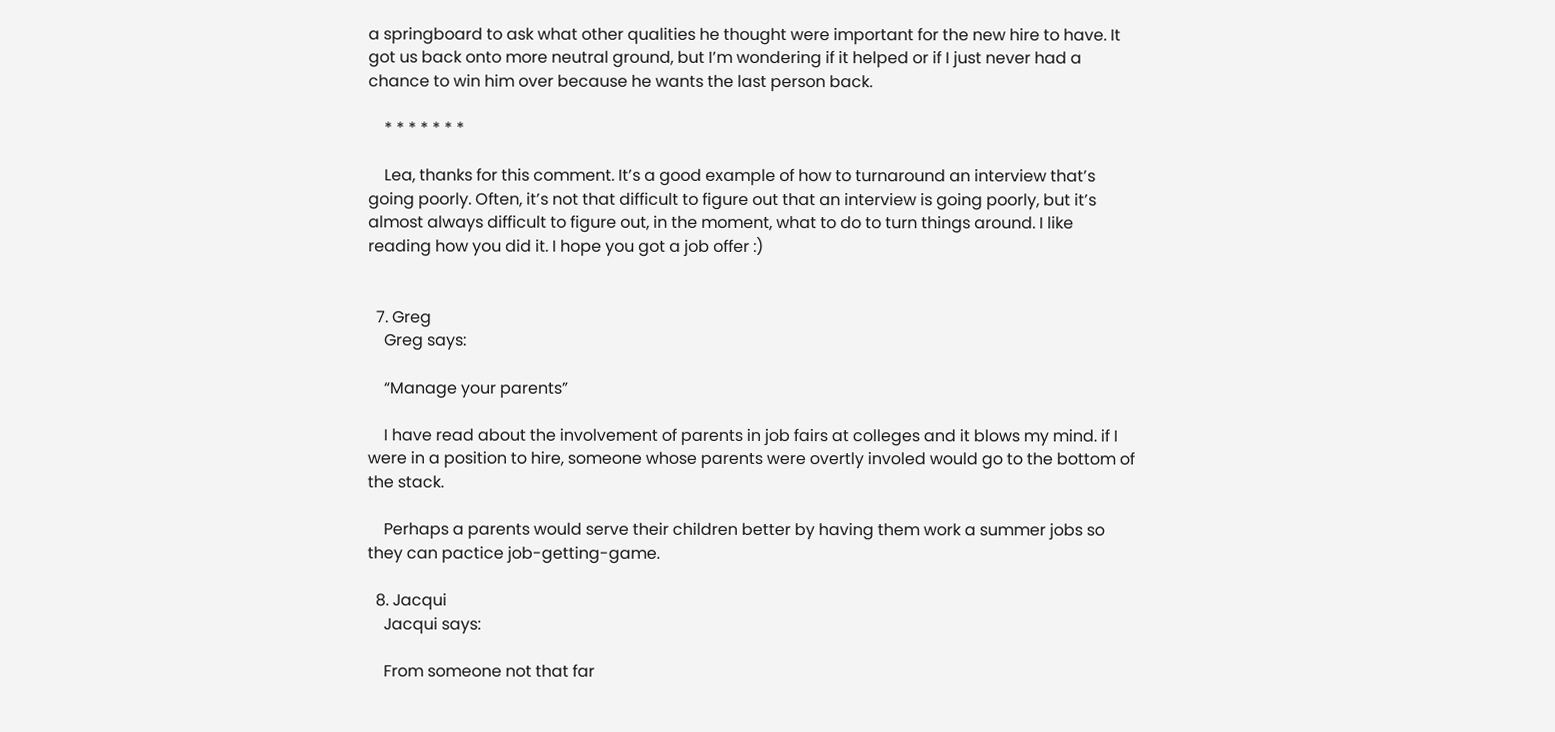a springboard to ask what other qualities he thought were important for the new hire to have. It got us back onto more neutral ground, but I’m wondering if it helped or if I just never had a chance to win him over because he wants the last person back.

    * * * * * * *

    Lea, thanks for this comment. It’s a good example of how to turnaround an interview that’s going poorly. Often, it’s not that difficult to figure out that an interview is going poorly, but it’s almost always difficult to figure out, in the moment, what to do to turn things around. I like reading how you did it. I hope you got a job offer :)


  7. Greg
    Greg says:

    “Manage your parents”

    I have read about the involvement of parents in job fairs at colleges and it blows my mind. if I were in a position to hire, someone whose parents were overtly involed would go to the bottom of the stack.

    Perhaps a parents would serve their children better by having them work a summer jobs so they can pactice job-getting-game.

  8. Jacqui
    Jacqui says:

    From someone not that far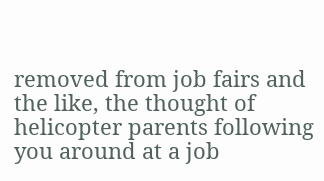removed from job fairs and the like, the thought of helicopter parents following you around at a job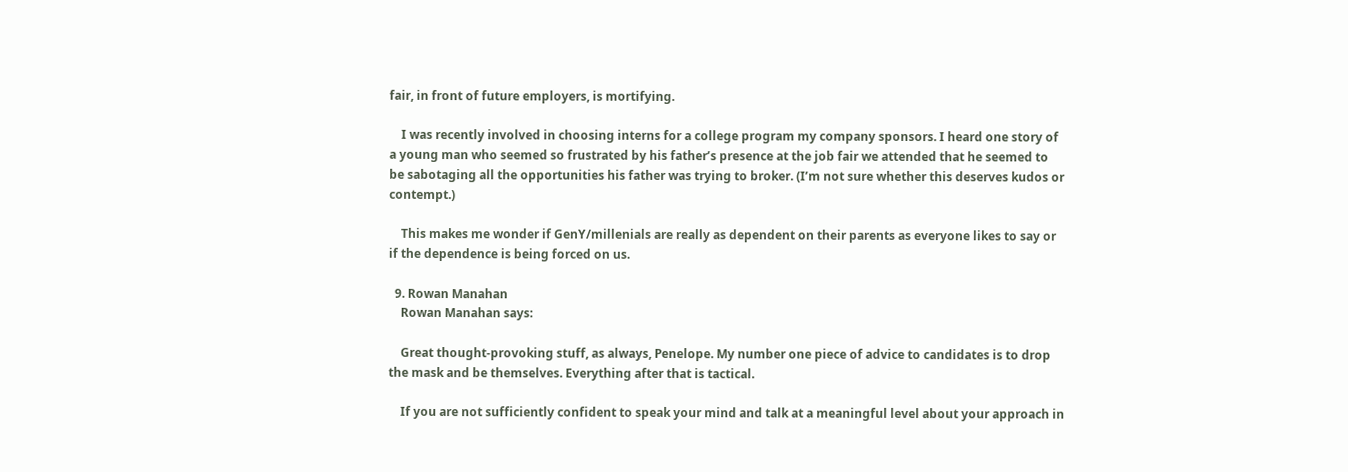fair, in front of future employers, is mortifying.

    I was recently involved in choosing interns for a college program my company sponsors. I heard one story of a young man who seemed so frustrated by his father’s presence at the job fair we attended that he seemed to be sabotaging all the opportunities his father was trying to broker. (I’m not sure whether this deserves kudos or contempt.)

    This makes me wonder if GenY/millenials are really as dependent on their parents as everyone likes to say or if the dependence is being forced on us.

  9. Rowan Manahan
    Rowan Manahan says:

    Great thought-provoking stuff, as always, Penelope. My number one piece of advice to candidates is to drop the mask and be themselves. Everything after that is tactical.

    If you are not sufficiently confident to speak your mind and talk at a meaningful level about your approach in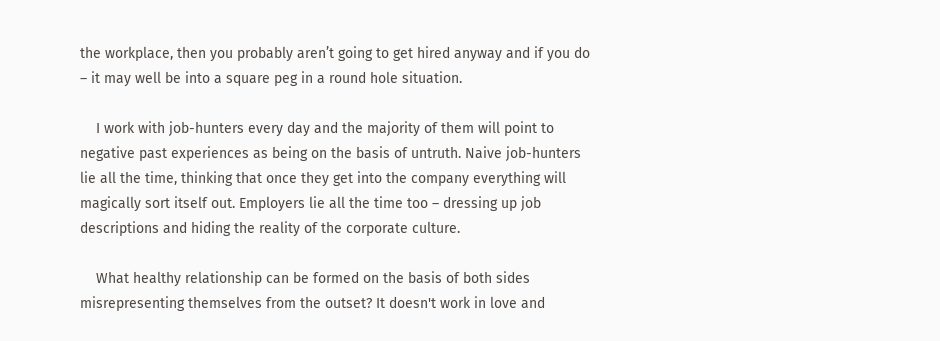the workplace, then you probably aren’t going to get hired anyway and if you do – it may well be into a square peg in a round hole situation.

    I work with job-hunters every day and the majority of them will point to negative past experiences as being on the basis of untruth. Naive job-hunters lie all the time, thinking that once they get into the company everything will magically sort itself out. Employers lie all the time too – dressing up job descriptions and hiding the reality of the corporate culture.

    What healthy relationship can be formed on the basis of both sides misrepresenting themselves from the outset? It doesn't work in love and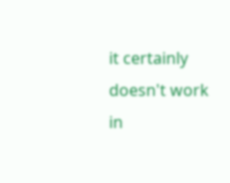it certainly doesn't work in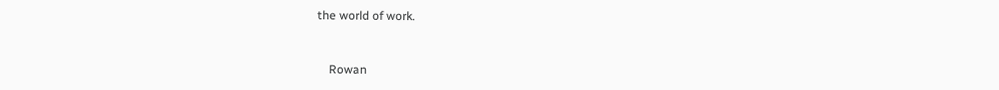the world of work.


    Rowan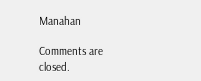Manahan

Comments are closed.